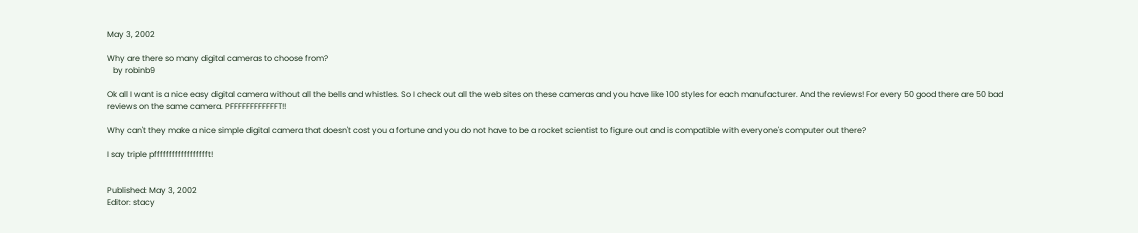May 3, 2002

Why are there so many digital cameras to choose from?
   by robinb9

Ok all I want is a nice easy digital camera without all the bells and whistles. So I check out all the web sites on these cameras and you have like 100 styles for each manufacturer. And the reviews! For every 50 good there are 50 bad reviews on the same camera. PFFFFFFFFFFFFT!!

Why can't they make a nice simple digital camera that doesn't cost you a fortune and you do not have to be a rocket scientist to figure out and is compatible with everyone's computer out there?

I say triple pfffffffffffffffffft!


Published: May 3, 2002
Editor: stacy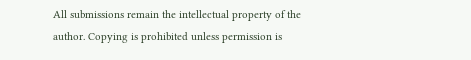All submissions remain the intellectual property of the author. Copying is prohibited unless permission is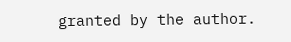granted by the author.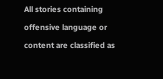All stories containing offensive language or content are classified as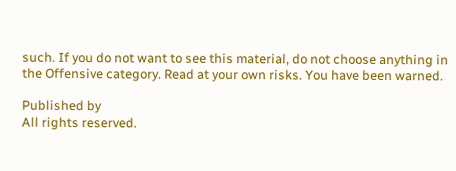such. If you do not want to see this material, do not choose anything in the Offensive category. Read at your own risks. You have been warned.

Published by
All rights reserved.